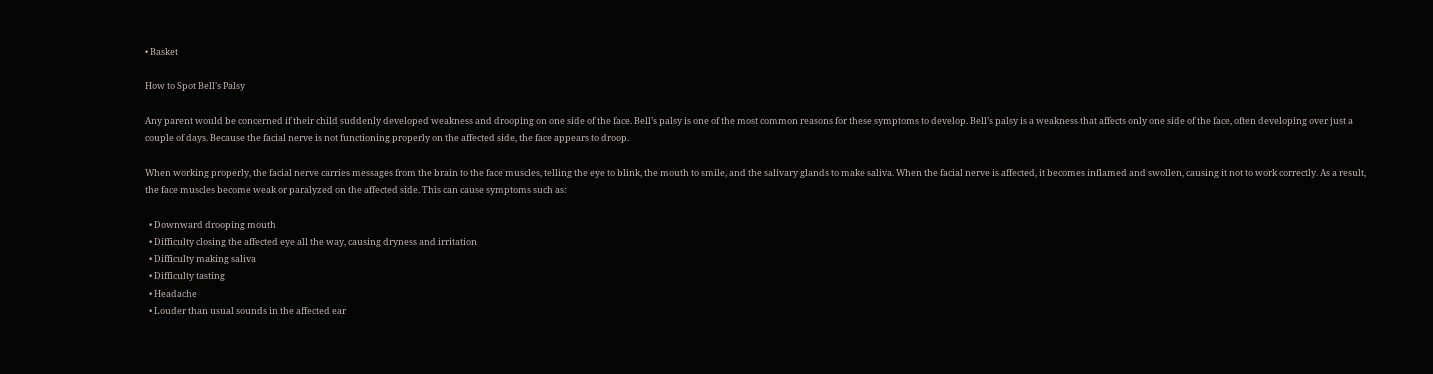• Basket

How to Spot Bell’s Palsy

Any parent would be concerned if their child suddenly developed weakness and drooping on one side of the face. Bell’s palsy is one of the most common reasons for these symptoms to develop. Bell’s palsy is a weakness that affects only one side of the face, often developing over just a couple of days. Because the facial nerve is not functioning properly on the affected side, the face appears to droop.

When working properly, the facial nerve carries messages from the brain to the face muscles, telling the eye to blink, the mouth to smile, and the salivary glands to make saliva. When the facial nerve is affected, it becomes inflamed and swollen, causing it not to work correctly. As a result, the face muscles become weak or paralyzed on the affected side. This can cause symptoms such as:

  • Downward drooping mouth
  • Difficulty closing the affected eye all the way, causing dryness and irritation
  • Difficulty making saliva
  • Difficulty tasting
  • Headache
  • Louder than usual sounds in the affected ear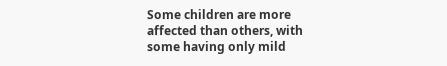Some children are more affected than others, with some having only mild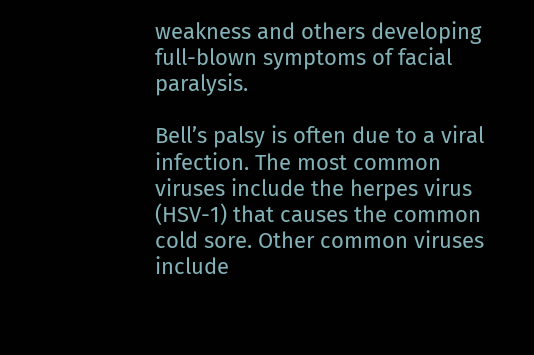weakness and others developing full-blown symptoms of facial paralysis.

Bell’s palsy is often due to a viral infection. The most common viruses include the herpes virus (HSV-1) that causes the common cold sore. Other common viruses include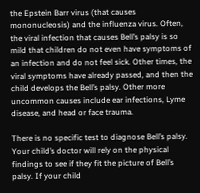the Epstein Barr virus (that causes mononucleosis) and the influenza virus. Often, the viral infection that causes Bell’s palsy is so mild that children do not even have symptoms of an infection and do not feel sick. Other times, the viral symptoms have already passed, and then the child develops the Bell’s palsy. Other more uncommon causes include ear infections, Lyme disease, and head or face trauma.

There is no specific test to diagnose Bell’s palsy. Your child’s doctor will rely on the physical findings to see if they fit the picture of Bell’s palsy. If your child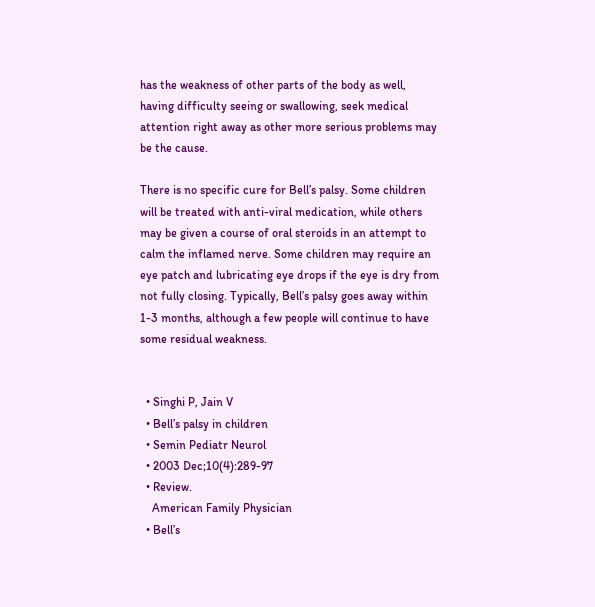has the weakness of other parts of the body as well, having difficulty seeing or swallowing, seek medical attention right away as other more serious problems may be the cause.

There is no specific cure for Bell’s palsy. Some children will be treated with anti-viral medication, while others may be given a course of oral steroids in an attempt to calm the inflamed nerve. Some children may require an eye patch and lubricating eye drops if the eye is dry from not fully closing. Typically, Bell’s palsy goes away within 1-3 months, although a few people will continue to have some residual weakness.


  • Singhi P, Jain V
  • Bell’s palsy in children
  • Semin Pediatr Neurol
  • 2003 Dec;10(4):289-97
  • Review.
    American Family Physician
  • Bell’s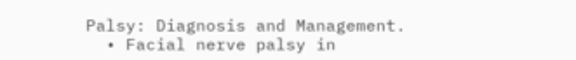Palsy: Diagnosis and Management.
  • Facial nerve palsy in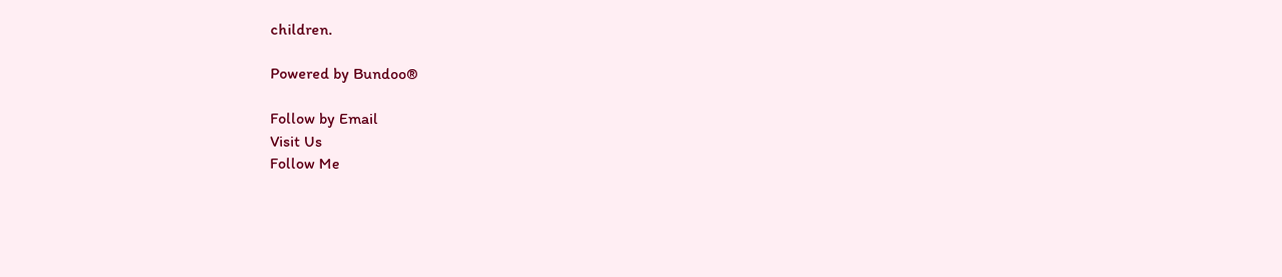children.

Powered by Bundoo®

Follow by Email
Visit Us
Follow Me